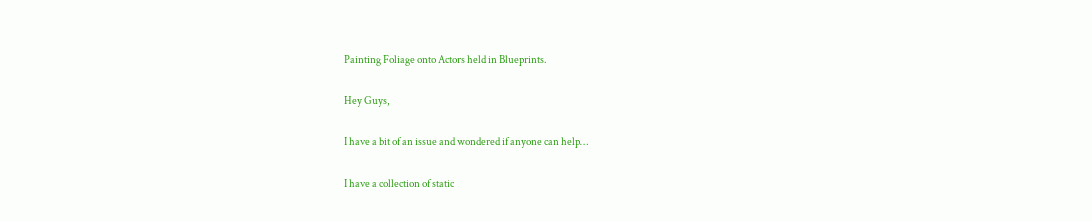Painting Foliage onto Actors held in Blueprints.

Hey Guys,

I have a bit of an issue and wondered if anyone can help…

I have a collection of static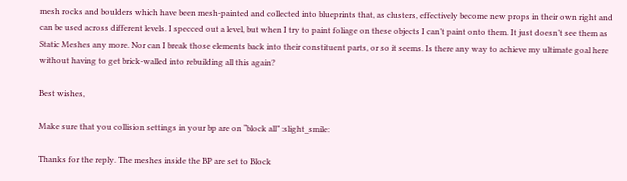mesh rocks and boulders which have been mesh-painted and collected into blueprints that, as clusters, effectively become new props in their own right and can be used across different levels. I specced out a level, but when I try to paint foliage on these objects I can’t paint onto them. It just doesn’t see them as Static Meshes any more. Nor can I break those elements back into their constituent parts, or so it seems. Is there any way to achieve my ultimate goal here without having to get brick-walled into rebuilding all this again?

Best wishes,

Make sure that you collision settings in your bp are on “block all” :slight_smile:

Thanks for the reply. The meshes inside the BP are set to Block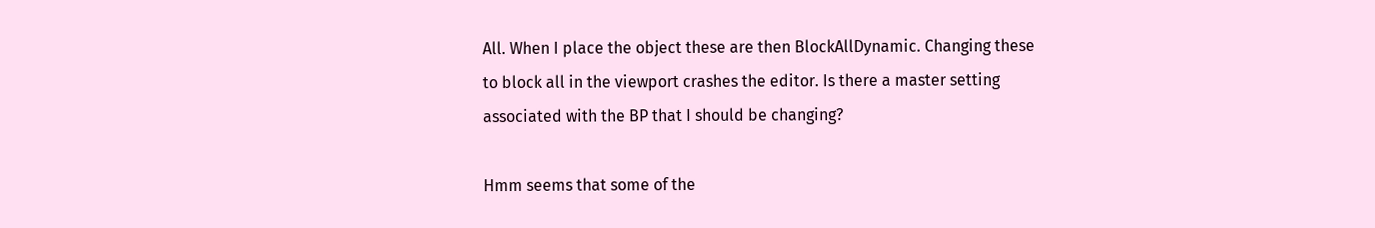All. When I place the object these are then BlockAllDynamic. Changing these to block all in the viewport crashes the editor. Is there a master setting associated with the BP that I should be changing?

Hmm seems that some of the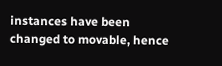instances have been changed to movable, hence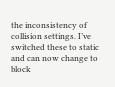the inconsistency of collision settings. I’ve switched these to static and can now change to block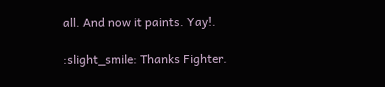all. And now it paints. Yay!.

:slight_smile: Thanks Fighter.